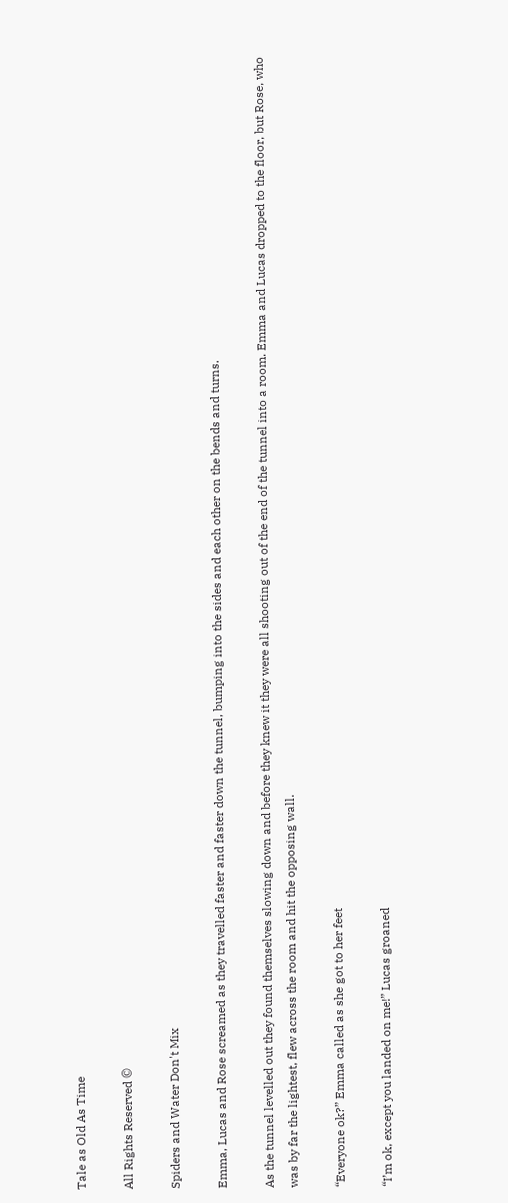Tale as Old As Time

All Rights Reserved ©

Spiders and Water Don't Mix

Emma, Lucas and Rose screamed as they travelled faster and faster down the tunnel, bumping into the sides and each other on the bends and turns.

As the tunnel levelled out they found themselves slowing down and before they knew it they were all shooting out of the end of the tunnel into a room. Emma and Lucas dropped to the floor, but Rose, who was by far the lightest, flew across the room and hit the opposing wall.

“Everyone ok?” Emma called as she got to her feet

“I’m ok, except you landed on me!” Lucas groaned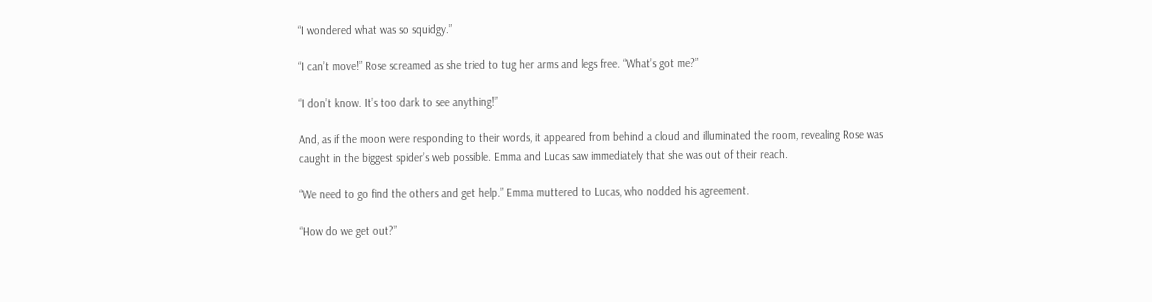“I wondered what was so squidgy.”

“I can’t move!” Rose screamed as she tried to tug her arms and legs free. “What’s got me?”

“I don’t know. It’s too dark to see anything!”

And, as if the moon were responding to their words, it appeared from behind a cloud and illuminated the room, revealing Rose was caught in the biggest spider’s web possible. Emma and Lucas saw immediately that she was out of their reach.

“We need to go find the others and get help.” Emma muttered to Lucas, who nodded his agreement.

“How do we get out?”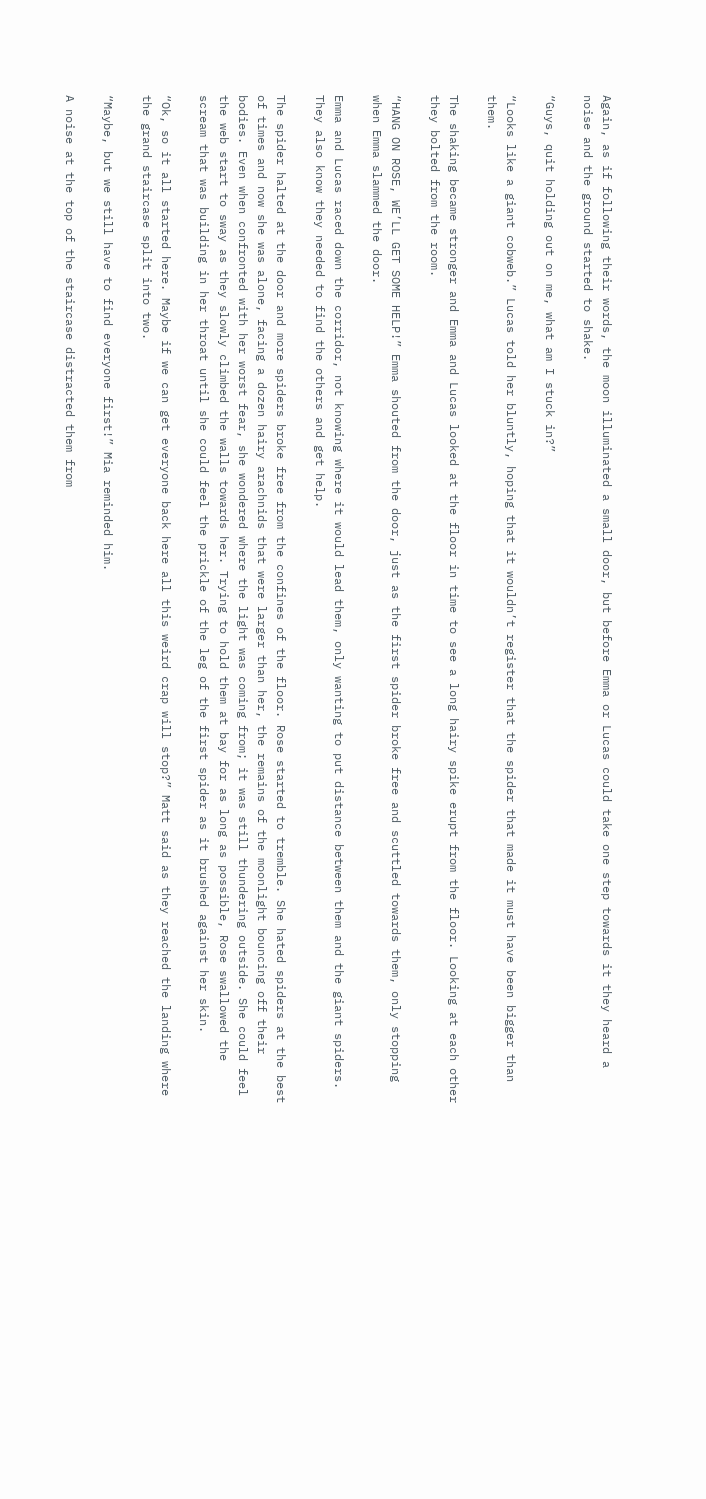Again, as if following their words, the moon illuminated a small door, but before Emma or Lucas could take one step towards it they heard a noise and the ground started to shake.

“Guys, quit holding out on me, what am I stuck in?”

“Looks like a giant cobweb.” Lucas told her bluntly, hoping that it wouldn’t register that the spider that made it must have been bigger than them.

The shaking became stronger and Emma and Lucas looked at the floor in time to see a long hairy spike erupt from the floor. Looking at each other they bolted from the room.

“HANG ON ROSE, WE’LL GET SOME HELP!” Emma shouted from the door, just as the first spider broke free and scuttled towards them, only stopping when Emma slammed the door.

Emma and Lucas raced down the corridor, not knowing where it would lead them, only wanting to put distance between them and the giant spiders. They also know they needed to find the others and get help.

The spider halted at the door and more spiders broke free from the confines of the floor. Rose started to tremble. She hated spiders at the best of times and now she was alone, facing a dozen hairy arachnids that were larger than her, the remains of the moonlight bouncing off their bodies. Even when confronted with her worst fear, she wondered where the light was coming from; it was still thundering outside. She could feel the web start to sway as they slowly climbed the walls towards her. Trying to hold them at bay for as long as possible, Rose swallowed the scream that was building in her throat until she could feel the prickle of the leg of the first spider as it brushed against her skin.

“Ok, so it all started here. Maybe if we can get everyone back here all this weird crap will stop?” Matt said as they reached the landing where the grand staircase split into two.

“Maybe, but we still have to find everyone first!” Mia reminded him.

A noise at the top of the staircase distracted them from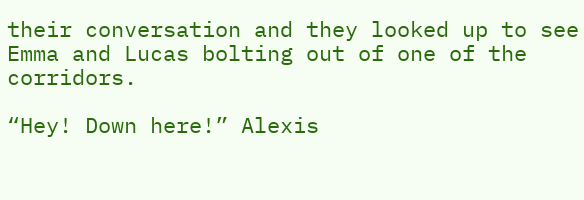their conversation and they looked up to see Emma and Lucas bolting out of one of the corridors.

“Hey! Down here!” Alexis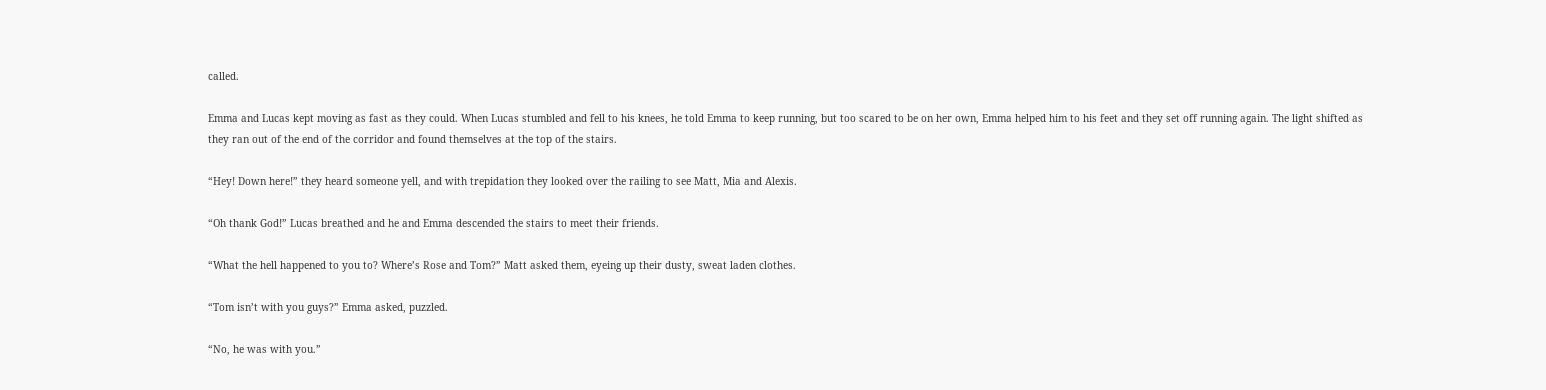called.

Emma and Lucas kept moving as fast as they could. When Lucas stumbled and fell to his knees, he told Emma to keep running, but too scared to be on her own, Emma helped him to his feet and they set off running again. The light shifted as they ran out of the end of the corridor and found themselves at the top of the stairs.

“Hey! Down here!” they heard someone yell, and with trepidation they looked over the railing to see Matt, Mia and Alexis.

“Oh thank God!” Lucas breathed and he and Emma descended the stairs to meet their friends.

“What the hell happened to you to? Where’s Rose and Tom?” Matt asked them, eyeing up their dusty, sweat laden clothes.

“Tom isn’t with you guys?” Emma asked, puzzled.

“No, he was with you.”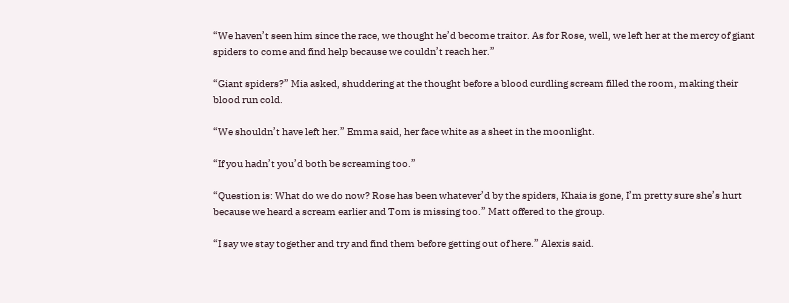“We haven’t seen him since the race, we thought he’d become traitor. As for Rose, well, we left her at the mercy of giant spiders to come and find help because we couldn’t reach her.”

“Giant spiders?” Mia asked, shuddering at the thought before a blood curdling scream filled the room, making their blood run cold.

“We shouldn’t have left her.” Emma said, her face white as a sheet in the moonlight.

“If you hadn’t you’d both be screaming too.”

“Question is: What do we do now? Rose has been whatever’d by the spiders, Khaia is gone, I’m pretty sure she’s hurt because we heard a scream earlier and Tom is missing too.” Matt offered to the group.

“I say we stay together and try and find them before getting out of here.” Alexis said.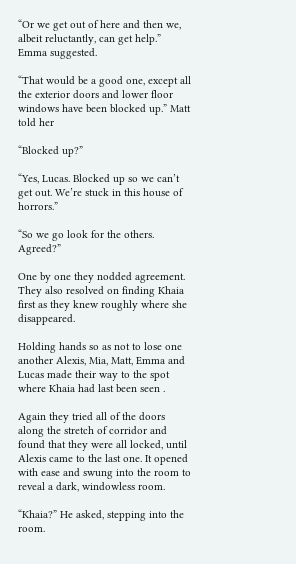“Or we get out of here and then we, albeit reluctantly, can get help.” Emma suggested.

“That would be a good one, except all the exterior doors and lower floor windows have been blocked up.” Matt told her

“Blocked up?”

“Yes, Lucas. Blocked up so we can’t get out. We’re stuck in this house of horrors.”

“So we go look for the others. Agreed?”

One by one they nodded agreement. They also resolved on finding Khaia first as they knew roughly where she disappeared.

Holding hands so as not to lose one another Alexis, Mia, Matt, Emma and Lucas made their way to the spot where Khaia had last been seen .

Again they tried all of the doors along the stretch of corridor and found that they were all locked, until Alexis came to the last one. It opened with ease and swung into the room to reveal a dark, windowless room.

“Khaia?” He asked, stepping into the room.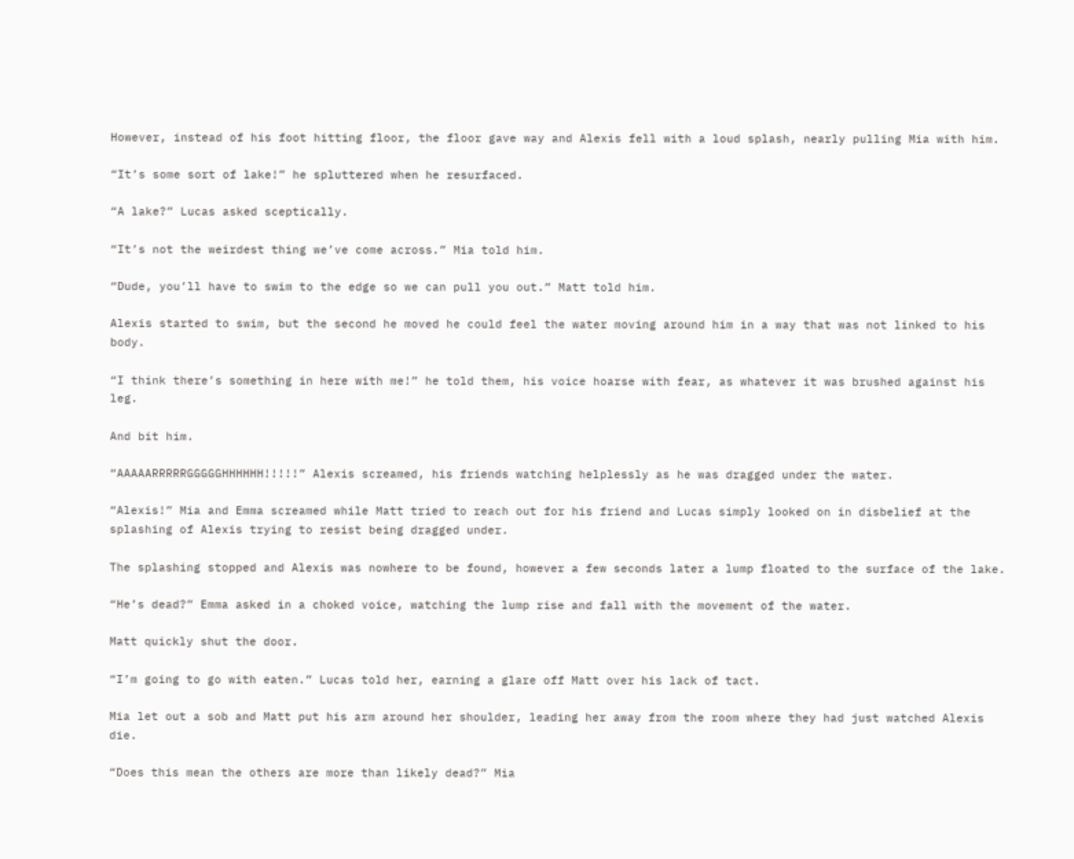However, instead of his foot hitting floor, the floor gave way and Alexis fell with a loud splash, nearly pulling Mia with him.

“It’s some sort of lake!” he spluttered when he resurfaced.

“A lake?” Lucas asked sceptically.

“It’s not the weirdest thing we’ve come across.” Mia told him.

“Dude, you’ll have to swim to the edge so we can pull you out.” Matt told him.

Alexis started to swim, but the second he moved he could feel the water moving around him in a way that was not linked to his body.

“I think there’s something in here with me!” he told them, his voice hoarse with fear, as whatever it was brushed against his leg.

And bit him.

“AAAAARRRRRGGGGGHHHHHH!!!!!” Alexis screamed, his friends watching helplessly as he was dragged under the water.

“Alexis!” Mia and Emma screamed while Matt tried to reach out for his friend and Lucas simply looked on in disbelief at the splashing of Alexis trying to resist being dragged under.

The splashing stopped and Alexis was nowhere to be found, however a few seconds later a lump floated to the surface of the lake.

“He’s dead?” Emma asked in a choked voice, watching the lump rise and fall with the movement of the water.

Matt quickly shut the door.

“I’m going to go with eaten.” Lucas told her, earning a glare off Matt over his lack of tact.

Mia let out a sob and Matt put his arm around her shoulder, leading her away from the room where they had just watched Alexis die.

“Does this mean the others are more than likely dead?” Mia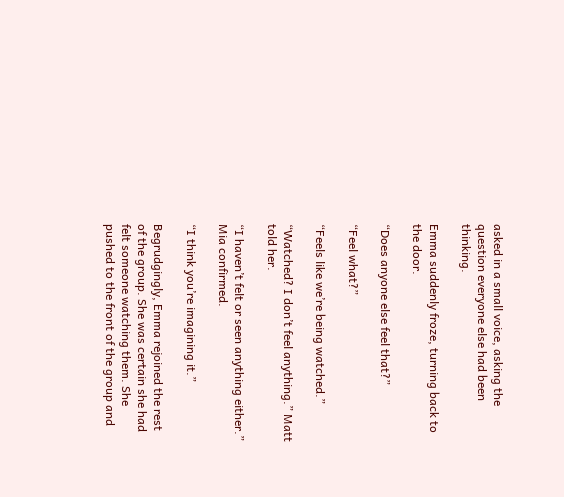asked in a small voice, asking the question everyone else had been thinking.

Emma suddenly froze, turning back to the door.

“Does anyone else feel that?”

“Feel what?”

“Feels like we’re being watched.”

“Watched? I don’t feel anything.” Matt told her.

“I haven’t felt or seen anything either.” Mia confirmed.

“I think you’re imagining it.”

Begrudgingly, Emma rejoined the rest of the group. She was certain she had felt someone watching them. She pushed to the front of the group and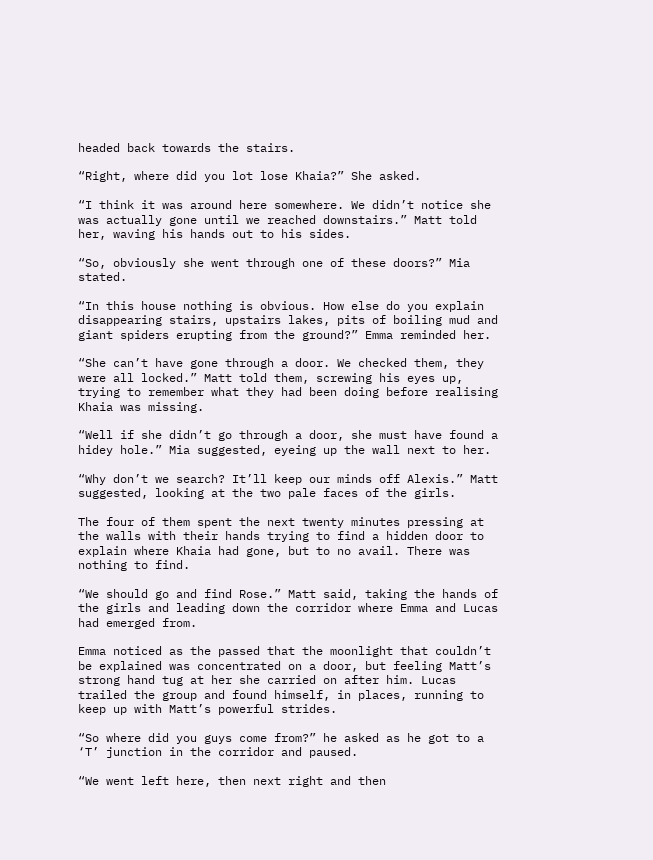headed back towards the stairs.

“Right, where did you lot lose Khaia?” She asked.

“I think it was around here somewhere. We didn’t notice she was actually gone until we reached downstairs.” Matt told her, waving his hands out to his sides.

“So, obviously she went through one of these doors?” Mia stated.

“In this house nothing is obvious. How else do you explain disappearing stairs, upstairs lakes, pits of boiling mud and giant spiders erupting from the ground?” Emma reminded her.

“She can’t have gone through a door. We checked them, they were all locked.” Matt told them, screwing his eyes up, trying to remember what they had been doing before realising Khaia was missing.

“Well if she didn’t go through a door, she must have found a hidey hole.” Mia suggested, eyeing up the wall next to her.

“Why don’t we search? It’ll keep our minds off Alexis.” Matt suggested, looking at the two pale faces of the girls.

The four of them spent the next twenty minutes pressing at the walls with their hands trying to find a hidden door to explain where Khaia had gone, but to no avail. There was nothing to find.

“We should go and find Rose.” Matt said, taking the hands of the girls and leading down the corridor where Emma and Lucas had emerged from.

Emma noticed as the passed that the moonlight that couldn’t be explained was concentrated on a door, but feeling Matt’s strong hand tug at her she carried on after him. Lucas trailed the group and found himself, in places, running to keep up with Matt’s powerful strides.

“So where did you guys come from?” he asked as he got to a ‘T’ junction in the corridor and paused.

“We went left here, then next right and then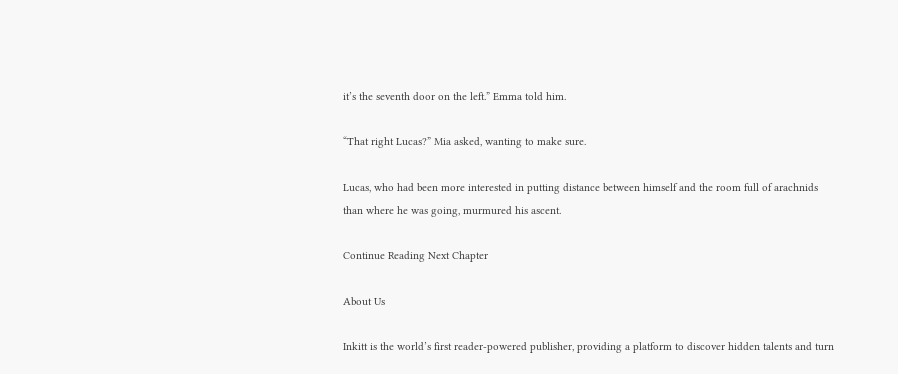it’s the seventh door on the left.” Emma told him.

“That right Lucas?” Mia asked, wanting to make sure.

Lucas, who had been more interested in putting distance between himself and the room full of arachnids than where he was going, murmured his ascent.

Continue Reading Next Chapter

About Us

Inkitt is the world’s first reader-powered publisher, providing a platform to discover hidden talents and turn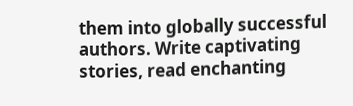them into globally successful authors. Write captivating stories, read enchanting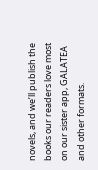novels, and we’ll publish the books our readers love most on our sister app, GALATEA and other formats.